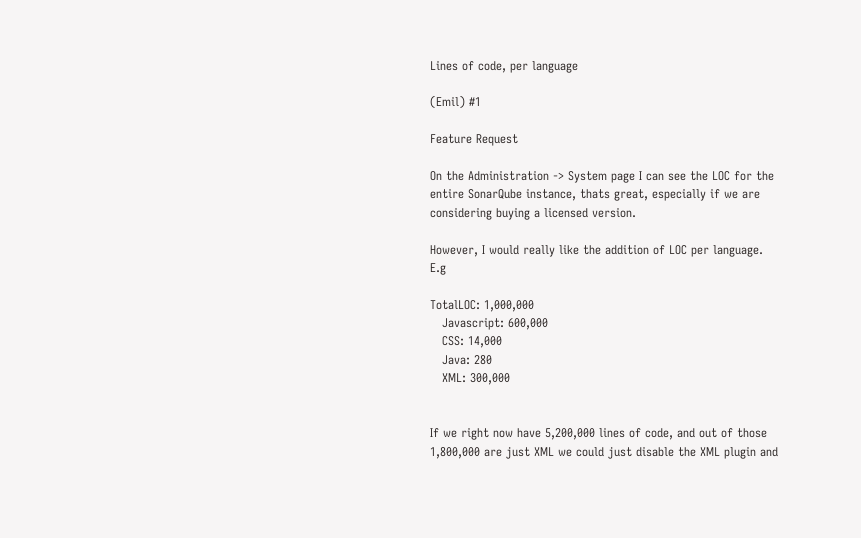Lines of code, per language

(Emil) #1

Feature Request

On the Administration -> System page I can see the LOC for the entire SonarQube instance, thats great, especially if we are considering buying a licensed version.

However, I would really like the addition of LOC per language. E.g

TotalLOC: 1,000,000
   Javascript: 600,000
   CSS: 14,000
   Java: 280
   XML: 300,000


If we right now have 5,200,000 lines of code, and out of those 1,800,000 are just XML we could just disable the XML plugin and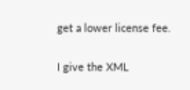get a lower license fee.

I give the XML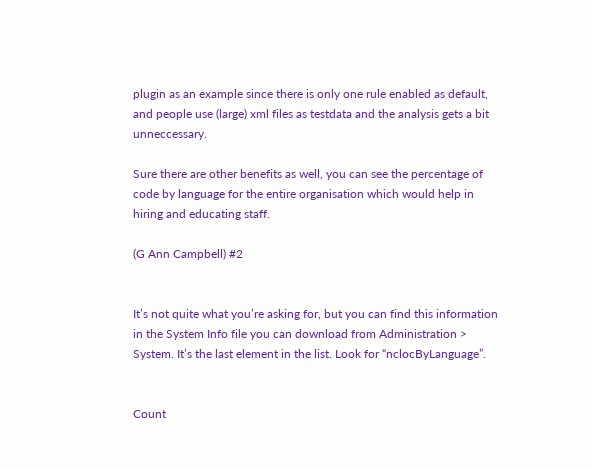plugin as an example since there is only one rule enabled as default, and people use (large) xml files as testdata and the analysis gets a bit unneccessary.

Sure there are other benefits as well, you can see the percentage of code by language for the entire organisation which would help in hiring and educating staff.

(G Ann Campbell) #2


It’s not quite what you’re asking for, but you can find this information in the System Info file you can download from Administration > System. It’s the last element in the list. Look for “nclocByLanguage”.


Count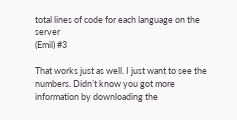total lines of code for each language on the server
(Emil) #3

That works just as well. I just want to see the numbers. Didn’t know you got more information by downloading the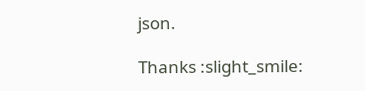json.

Thanks :slight_smile: